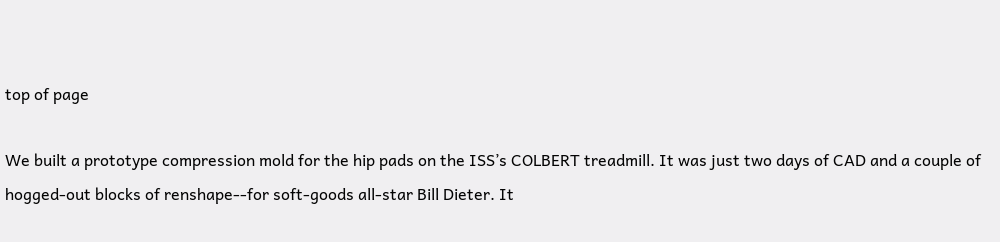top of page

We built a prototype compression mold for the hip pads on the ISS’s COLBERT treadmill. It was just two days of CAD and a couple of hogged-out blocks of renshape--for soft-goods all-star Bill Dieter. It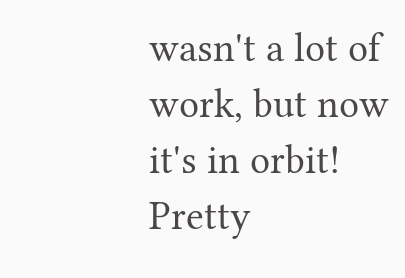wasn't a lot of work, but now it's in orbit! Pretty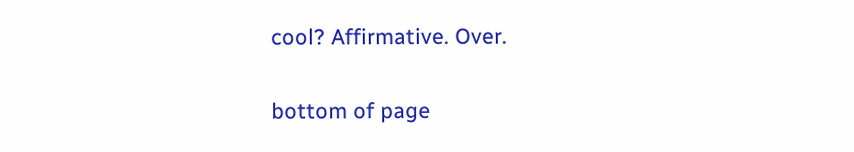cool? Affirmative. Over.

bottom of page